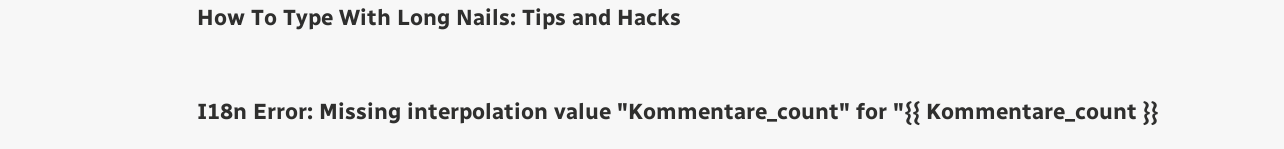How To Type With Long Nails: Tips and Hacks

I18n Error: Missing interpolation value "Kommentare_count" for "{{ Kommentare_count }}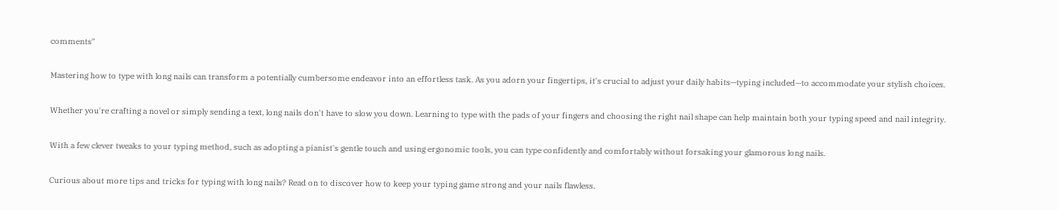comments"

Mastering how to type with long nails can transform a potentially cumbersome endeavor into an effortless task. As you adorn your fingertips, it's crucial to adjust your daily habits—typing included—to accommodate your stylish choices.

Whether you're crafting a novel or simply sending a text, long nails don't have to slow you down. Learning to type with the pads of your fingers and choosing the right nail shape can help maintain both your typing speed and nail integrity.

With a few clever tweaks to your typing method, such as adopting a pianist's gentle touch and using ergonomic tools, you can type confidently and comfortably without forsaking your glamorous long nails.

Curious about more tips and tricks for typing with long nails? Read on to discover how to keep your typing game strong and your nails flawless.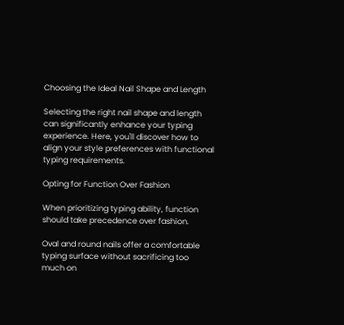Choosing the Ideal Nail Shape and Length

Selecting the right nail shape and length can significantly enhance your typing experience. Here, you'll discover how to align your style preferences with functional typing requirements.

Opting for Function Over Fashion

When prioritizing typing ability, function should take precedence over fashion.

Oval and round nails offer a comfortable typing surface without sacrificing too much on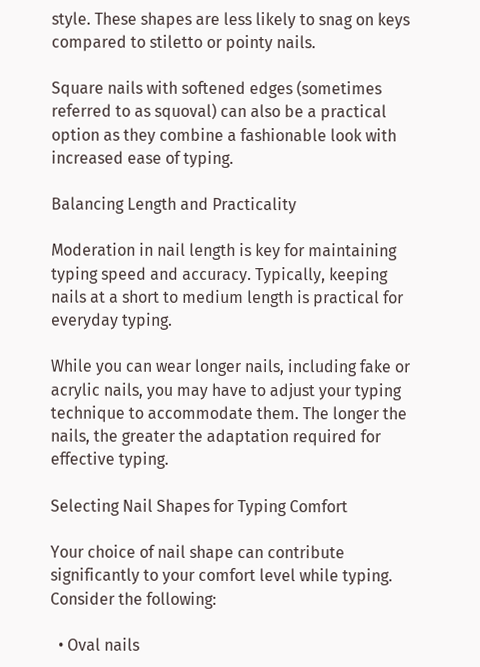style. These shapes are less likely to snag on keys compared to stiletto or pointy nails.

Square nails with softened edges (sometimes referred to as squoval) can also be a practical option as they combine a fashionable look with increased ease of typing.

Balancing Length and Practicality

Moderation in nail length is key for maintaining typing speed and accuracy. Typically, keeping nails at a short to medium length is practical for everyday typing.

While you can wear longer nails, including fake or acrylic nails, you may have to adjust your typing technique to accommodate them. The longer the nails, the greater the adaptation required for effective typing.

Selecting Nail Shapes for Typing Comfort

Your choice of nail shape can contribute significantly to your comfort level while typing. Consider the following:

  • Oval nails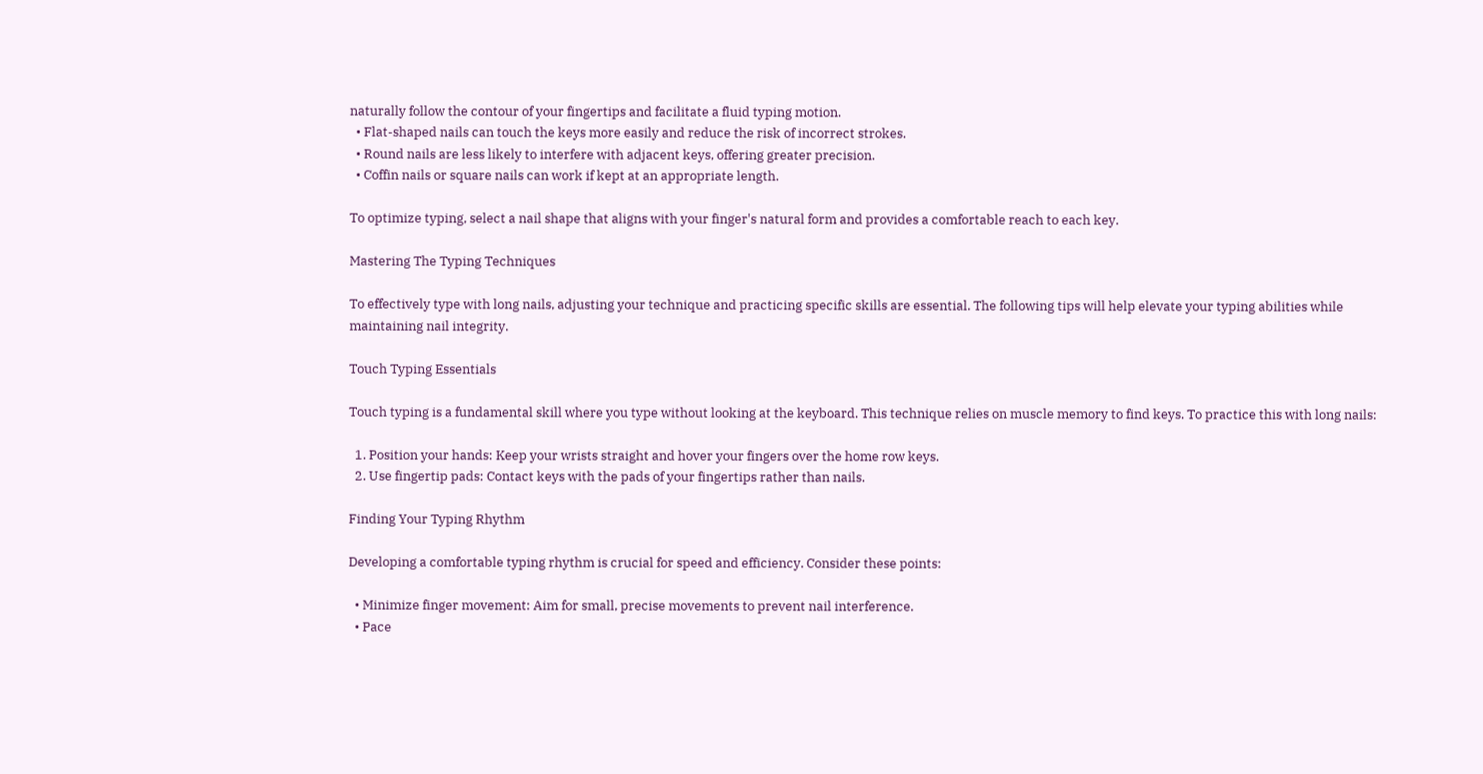naturally follow the contour of your fingertips and facilitate a fluid typing motion.
  • Flat-shaped nails can touch the keys more easily and reduce the risk of incorrect strokes.
  • Round nails are less likely to interfere with adjacent keys, offering greater precision.
  • Coffin nails or square nails can work if kept at an appropriate length.

To optimize typing, select a nail shape that aligns with your finger's natural form and provides a comfortable reach to each key.

Mastering The Typing Techniques

To effectively type with long nails, adjusting your technique and practicing specific skills are essential. The following tips will help elevate your typing abilities while maintaining nail integrity.

Touch Typing Essentials

Touch typing is a fundamental skill where you type without looking at the keyboard. This technique relies on muscle memory to find keys. To practice this with long nails:

  1. Position your hands: Keep your wrists straight and hover your fingers over the home row keys.
  2. Use fingertip pads: Contact keys with the pads of your fingertips rather than nails.

Finding Your Typing Rhythm

Developing a comfortable typing rhythm is crucial for speed and efficiency. Consider these points:

  • Minimize finger movement: Aim for small, precise movements to prevent nail interference.
  • Pace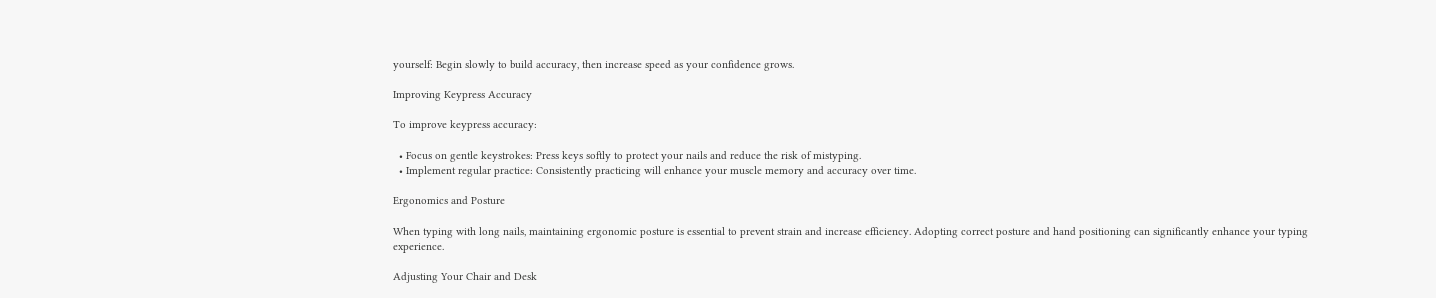yourself: Begin slowly to build accuracy, then increase speed as your confidence grows.

Improving Keypress Accuracy

To improve keypress accuracy:

  • Focus on gentle keystrokes: Press keys softly to protect your nails and reduce the risk of mistyping.
  • Implement regular practice: Consistently practicing will enhance your muscle memory and accuracy over time.

Ergonomics and Posture

When typing with long nails, maintaining ergonomic posture is essential to prevent strain and increase efficiency. Adopting correct posture and hand positioning can significantly enhance your typing experience.

Adjusting Your Chair and Desk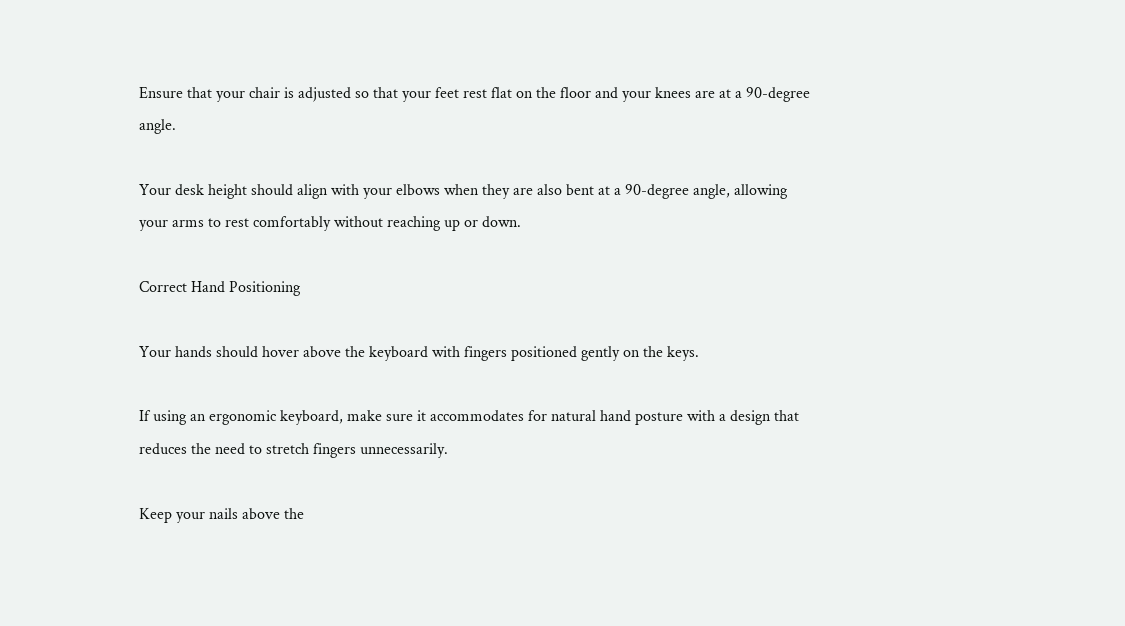Ensure that your chair is adjusted so that your feet rest flat on the floor and your knees are at a 90-degree angle.

Your desk height should align with your elbows when they are also bent at a 90-degree angle, allowing your arms to rest comfortably without reaching up or down.

Correct Hand Positioning

Your hands should hover above the keyboard with fingers positioned gently on the keys.

If using an ergonomic keyboard, make sure it accommodates for natural hand posture with a design that reduces the need to stretch fingers unnecessarily.

Keep your nails above the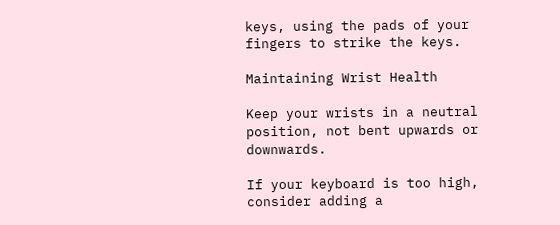keys, using the pads of your fingers to strike the keys.

Maintaining Wrist Health

Keep your wrists in a neutral position, not bent upwards or downwards.

If your keyboard is too high, consider adding a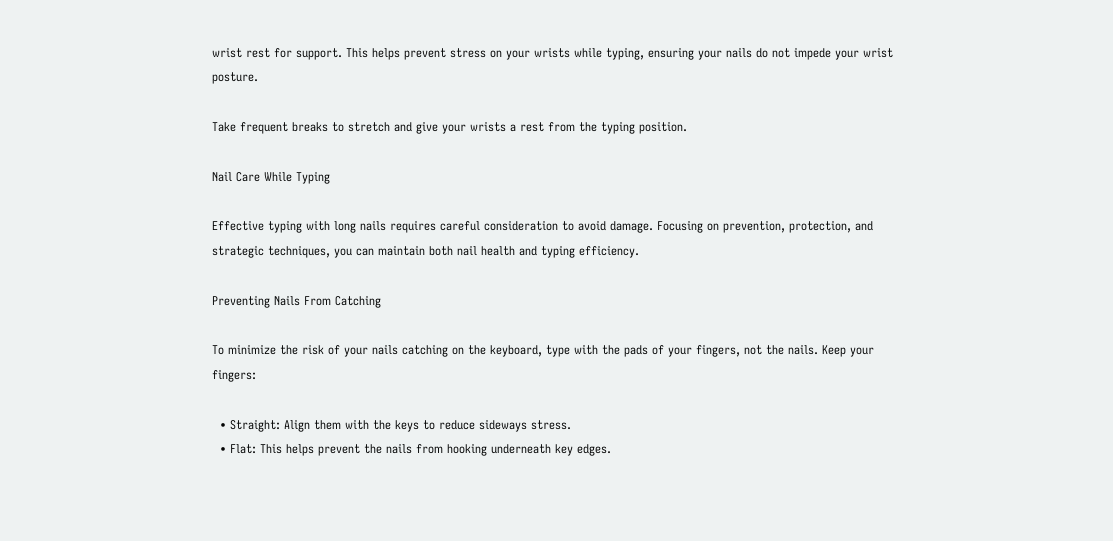wrist rest for support. This helps prevent stress on your wrists while typing, ensuring your nails do not impede your wrist posture.

Take frequent breaks to stretch and give your wrists a rest from the typing position.

Nail Care While Typing

Effective typing with long nails requires careful consideration to avoid damage. Focusing on prevention, protection, and strategic techniques, you can maintain both nail health and typing efficiency.

Preventing Nails From Catching

To minimize the risk of your nails catching on the keyboard, type with the pads of your fingers, not the nails. Keep your fingers:

  • Straight: Align them with the keys to reduce sideways stress.
  • Flat: This helps prevent the nails from hooking underneath key edges.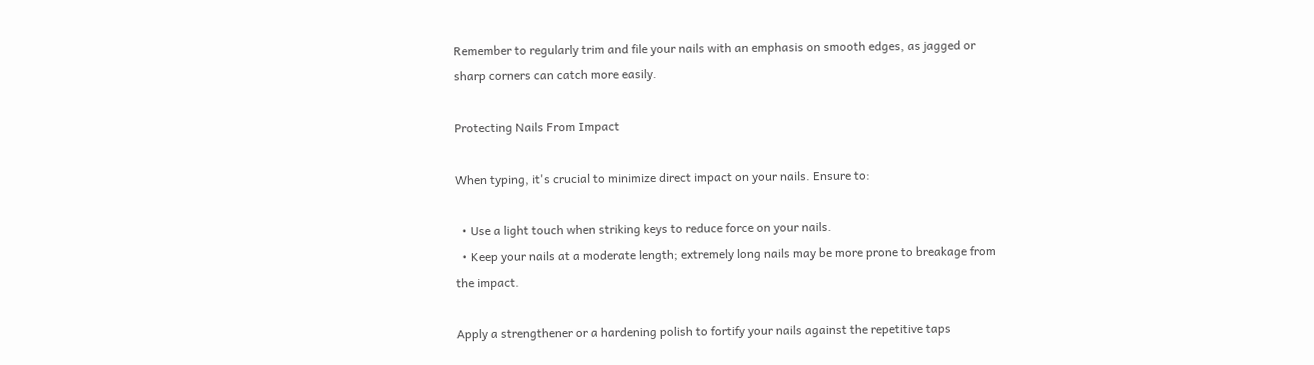Remember to regularly trim and file your nails with an emphasis on smooth edges, as jagged or sharp corners can catch more easily.

Protecting Nails From Impact

When typing, it's crucial to minimize direct impact on your nails. Ensure to:

  • Use a light touch when striking keys to reduce force on your nails.
  • Keep your nails at a moderate length; extremely long nails may be more prone to breakage from the impact.

Apply a strengthener or a hardening polish to fortify your nails against the repetitive taps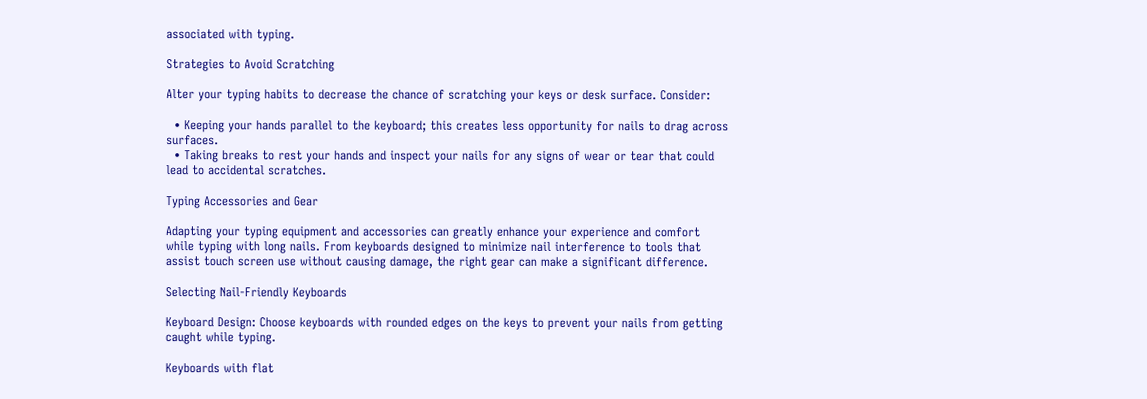associated with typing.

Strategies to Avoid Scratching

Alter your typing habits to decrease the chance of scratching your keys or desk surface. Consider:

  • Keeping your hands parallel to the keyboard; this creates less opportunity for nails to drag across surfaces.
  • Taking breaks to rest your hands and inspect your nails for any signs of wear or tear that could lead to accidental scratches.

Typing Accessories and Gear

Adapting your typing equipment and accessories can greatly enhance your experience and comfort while typing with long nails. From keyboards designed to minimize nail interference to tools that assist touch screen use without causing damage, the right gear can make a significant difference.

Selecting Nail-Friendly Keyboards

Keyboard Design: Choose keyboards with rounded edges on the keys to prevent your nails from getting caught while typing.

Keyboards with flat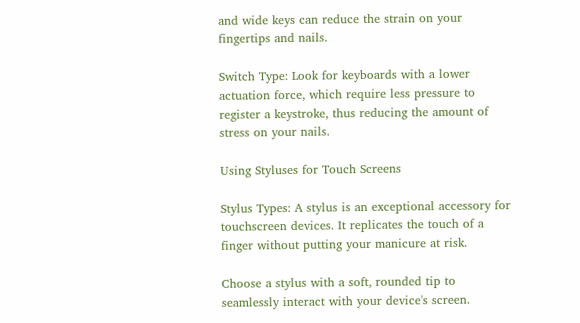and wide keys can reduce the strain on your fingertips and nails.

Switch Type: Look for keyboards with a lower actuation force, which require less pressure to register a keystroke, thus reducing the amount of stress on your nails.

Using Styluses for Touch Screens

Stylus Types: A stylus is an exceptional accessory for touchscreen devices. It replicates the touch of a finger without putting your manicure at risk.

Choose a stylus with a soft, rounded tip to seamlessly interact with your device's screen.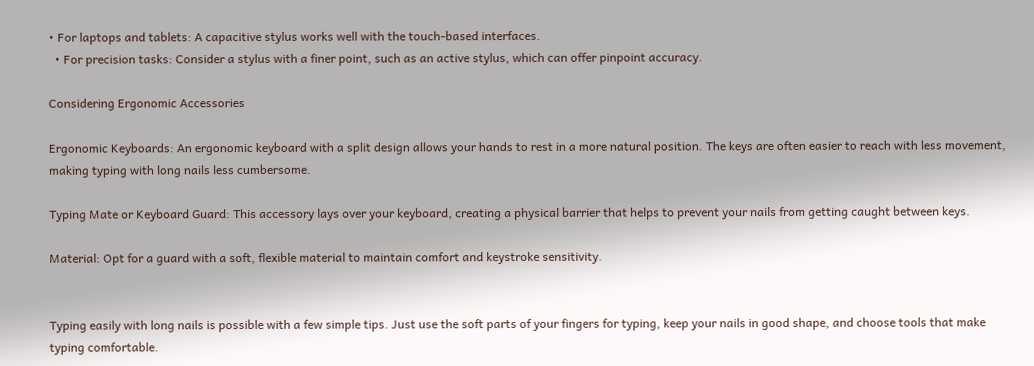• For laptops and tablets: A capacitive stylus works well with the touch-based interfaces.
  • For precision tasks: Consider a stylus with a finer point, such as an active stylus, which can offer pinpoint accuracy.

Considering Ergonomic Accessories

Ergonomic Keyboards: An ergonomic keyboard with a split design allows your hands to rest in a more natural position. The keys are often easier to reach with less movement, making typing with long nails less cumbersome.

Typing Mate or Keyboard Guard: This accessory lays over your keyboard, creating a physical barrier that helps to prevent your nails from getting caught between keys.

Material: Opt for a guard with a soft, flexible material to maintain comfort and keystroke sensitivity.


Typing easily with long nails is possible with a few simple tips. Just use the soft parts of your fingers for typing, keep your nails in good shape, and choose tools that make typing comfortable.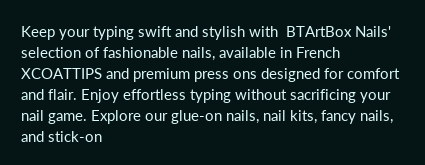Keep your typing swift and stylish with  BTArtBox Nails' selection of fashionable nails, available in French XCOATTIPS and premium press ons designed for comfort and flair. Enjoy effortless typing without sacrificing your nail game. Explore our glue-on nails, nail kits, fancy nails, and stick-on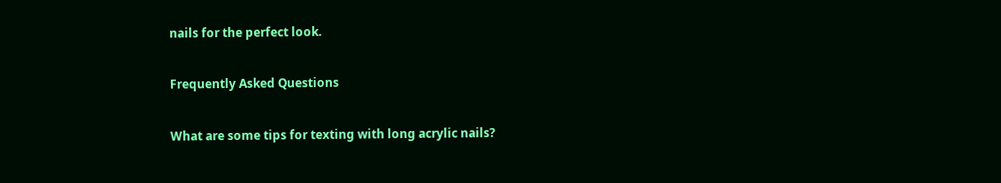nails for the perfect look.

Frequently Asked Questions

What are some tips for texting with long acrylic nails?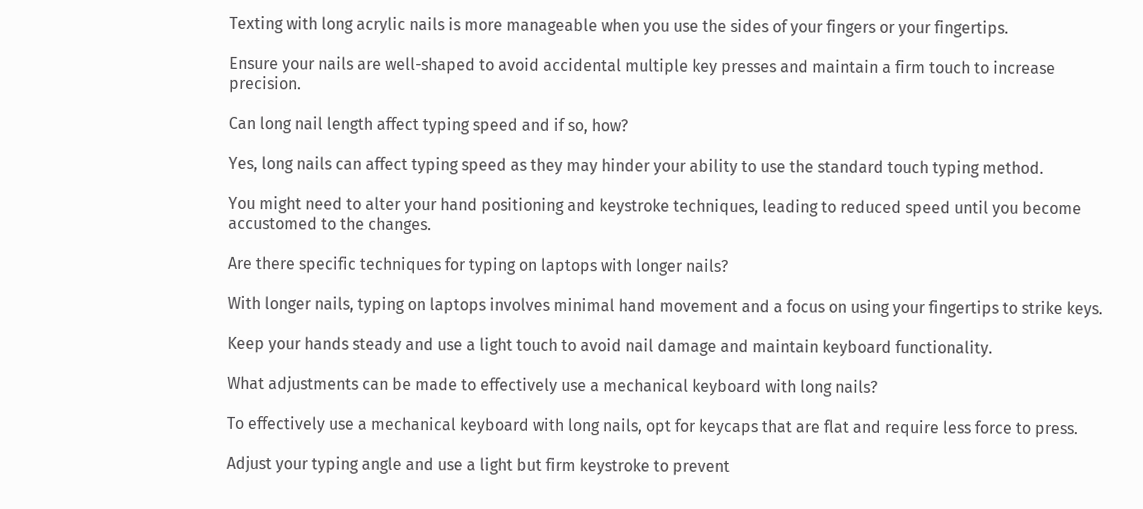Texting with long acrylic nails is more manageable when you use the sides of your fingers or your fingertips.

Ensure your nails are well-shaped to avoid accidental multiple key presses and maintain a firm touch to increase precision.

Can long nail length affect typing speed and if so, how?

Yes, long nails can affect typing speed as they may hinder your ability to use the standard touch typing method.

You might need to alter your hand positioning and keystroke techniques, leading to reduced speed until you become accustomed to the changes.

Are there specific techniques for typing on laptops with longer nails?

With longer nails, typing on laptops involves minimal hand movement and a focus on using your fingertips to strike keys.

Keep your hands steady and use a light touch to avoid nail damage and maintain keyboard functionality.

What adjustments can be made to effectively use a mechanical keyboard with long nails?

To effectively use a mechanical keyboard with long nails, opt for keycaps that are flat and require less force to press.

Adjust your typing angle and use a light but firm keystroke to prevent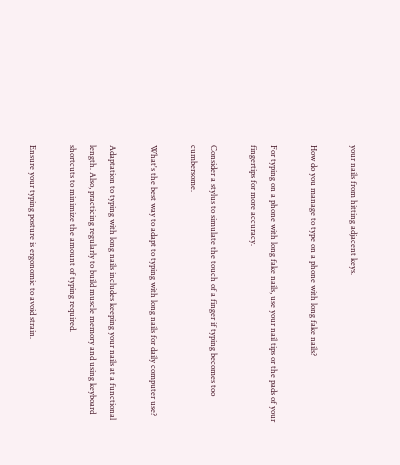your nails from hitting adjacent keys.

How do you manage to type on a phone with long fake nails?

For typing on a phone with long fake nails, use your nail tips or the pads of your fingertips for more accuracy.

Consider a stylus to simulate the touch of a finger if typing becomes too cumbersome.

What's the best way to adapt to typing with long nails for daily computer use?

Adaptation to typing with long nails includes keeping your nails at a functional length. Also, practicing regularly to build muscle memory and using keyboard shortcuts to minimize the amount of typing required.

Ensure your typing posture is ergonomic to avoid strain.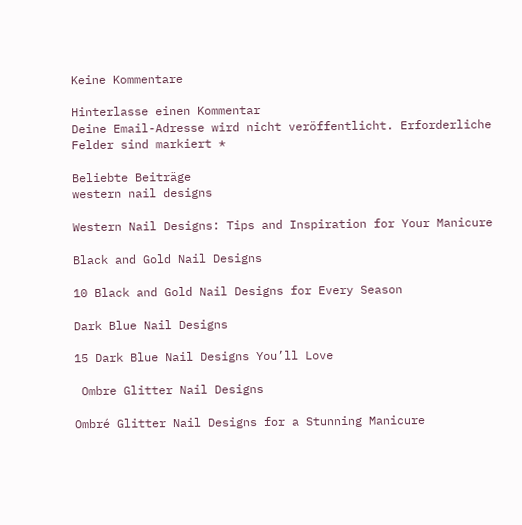Keine Kommentare

Hinterlasse einen Kommentar
Deine Email-Adresse wird nicht veröffentlicht. Erforderliche Felder sind markiert *

Beliebte Beiträge
western nail designs

Western Nail Designs: Tips and Inspiration for Your Manicure

Black and Gold Nail Designs

10 Black and Gold Nail Designs for Every Season

Dark Blue Nail Designs

15 Dark Blue Nail Designs You’ll Love

 Ombre Glitter Nail Designs

Ombré Glitter Nail Designs for a Stunning Manicure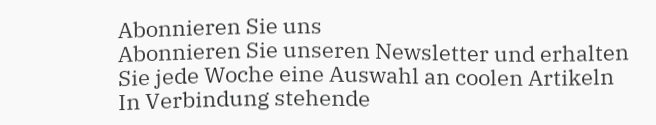Abonnieren Sie uns
Abonnieren Sie unseren Newsletter und erhalten Sie jede Woche eine Auswahl an coolen Artikeln
In Verbindung stehende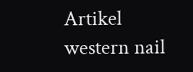Artikel
western nail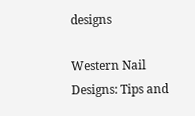designs

Western Nail Designs: Tips and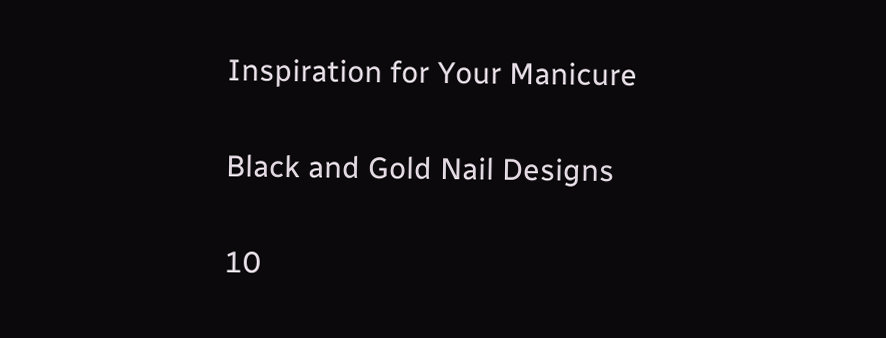Inspiration for Your Manicure

Black and Gold Nail Designs

10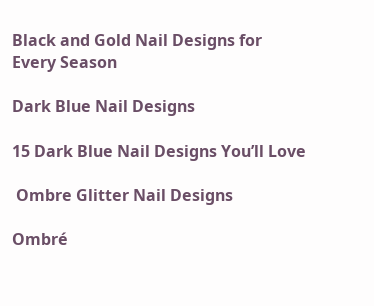Black and Gold Nail Designs for Every Season

Dark Blue Nail Designs

15 Dark Blue Nail Designs You’ll Love

 Ombre Glitter Nail Designs

Ombré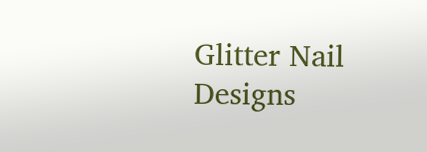Glitter Nail Designs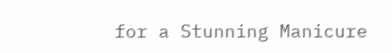for a Stunning Manicure